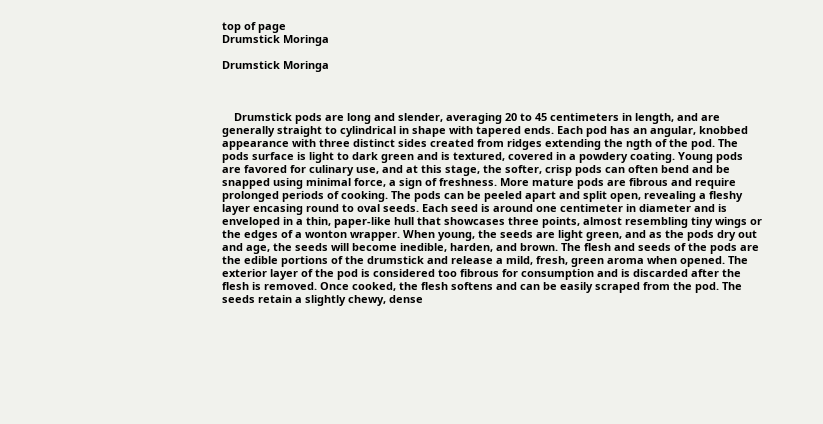top of page
Drumstick Moringa

Drumstick Moringa



    Drumstick pods are long and slender, averaging 20 to 45 centimeters in length, and are generally straight to cylindrical in shape with tapered ends. Each pod has an angular, knobbed appearance with three distinct sides created from ridges extending the ngth of the pod. The pods surface is light to dark green and is textured, covered in a powdery coating. Young pods are favored for culinary use, and at this stage, the softer, crisp pods can often bend and be snapped using minimal force, a sign of freshness. More mature pods are fibrous and require prolonged periods of cooking. The pods can be peeled apart and split open, revealing a fleshy layer encasing round to oval seeds. Each seed is around one centimeter in diameter and is enveloped in a thin, paper-like hull that showcases three points, almost resembling tiny wings or the edges of a wonton wrapper. When young, the seeds are light green, and as the pods dry out and age, the seeds will become inedible, harden, and brown. The flesh and seeds of the pods are the edible portions of the drumstick and release a mild, fresh, green aroma when opened. The exterior layer of the pod is considered too fibrous for consumption and is discarded after the flesh is removed. Once cooked, the flesh softens and can be easily scraped from the pod. The seeds retain a slightly chewy, dense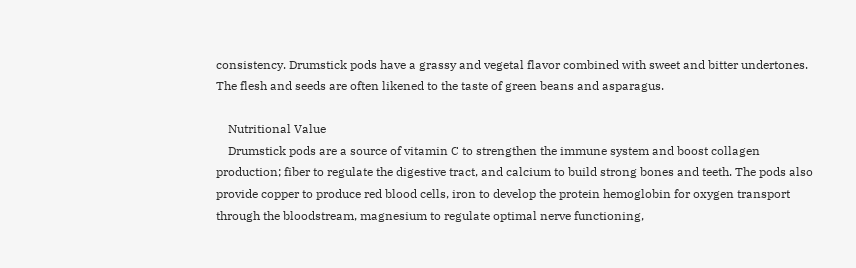consistency. Drumstick pods have a grassy and vegetal flavor combined with sweet and bitter undertones. The flesh and seeds are often likened to the taste of green beans and asparagus.

    Nutritional Value
    Drumstick pods are a source of vitamin C to strengthen the immune system and boost collagen production; fiber to regulate the digestive tract, and calcium to build strong bones and teeth. The pods also provide copper to produce red blood cells, iron to develop the protein hemoglobin for oxygen transport through the bloodstream, magnesium to regulate optimal nerve functioning,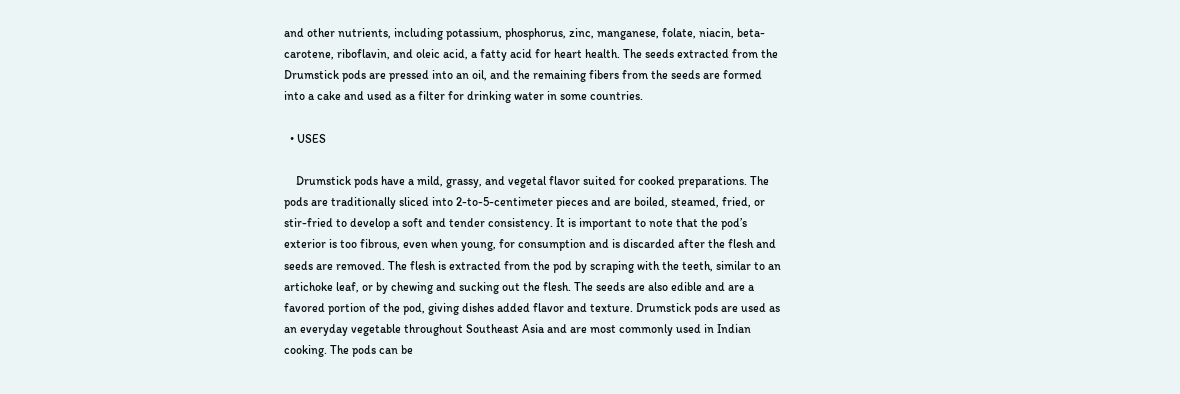and other nutrients, including potassium, phosphorus, zinc, manganese, folate, niacin, beta-carotene, riboflavin, and oleic acid, a fatty acid for heart health. The seeds extracted from the Drumstick pods are pressed into an oil, and the remaining fibers from the seeds are formed into a cake and used as a filter for drinking water in some countries.

  • USES

    Drumstick pods have a mild, grassy, and vegetal flavor suited for cooked preparations. The pods are traditionally sliced into 2-to-5-centimeter pieces and are boiled, steamed, fried, or stir-fried to develop a soft and tender consistency. It is important to note that the pod’s exterior is too fibrous, even when young, for consumption and is discarded after the flesh and seeds are removed. The flesh is extracted from the pod by scraping with the teeth, similar to an artichoke leaf, or by chewing and sucking out the flesh. The seeds are also edible and are a favored portion of the pod, giving dishes added flavor and texture. Drumstick pods are used as an everyday vegetable throughout Southeast Asia and are most commonly used in Indian cooking. The pods can be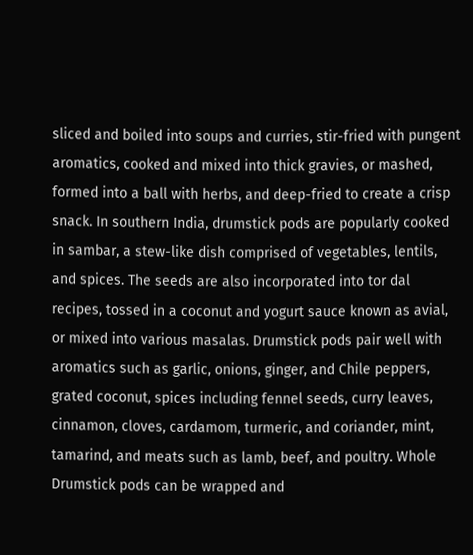sliced and boiled into soups and curries, stir-fried with pungent aromatics, cooked and mixed into thick gravies, or mashed, formed into a ball with herbs, and deep-fried to create a crisp snack. In southern India, drumstick pods are popularly cooked in sambar, a stew-like dish comprised of vegetables, lentils, and spices. The seeds are also incorporated into tor dal recipes, tossed in a coconut and yogurt sauce known as avial, or mixed into various masalas. Drumstick pods pair well with aromatics such as garlic, onions, ginger, and Chile peppers, grated coconut, spices including fennel seeds, curry leaves, cinnamon, cloves, cardamom, turmeric, and coriander, mint, tamarind, and meats such as lamb, beef, and poultry. Whole Drumstick pods can be wrapped and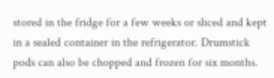stored in the fridge for a few weeks or sliced and kept in a sealed container in the refrigerator. Drumstick pods can also be chopped and frozen for six months.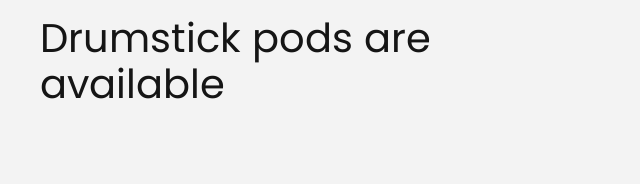Drumstick pods are available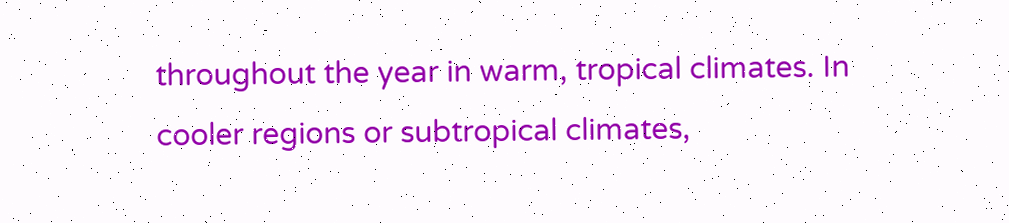throughout the year in warm, tropical climates. In cooler regions or subtropical climates,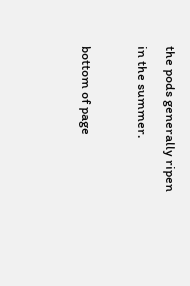the pods generally ripen in the summer.

bottom of page